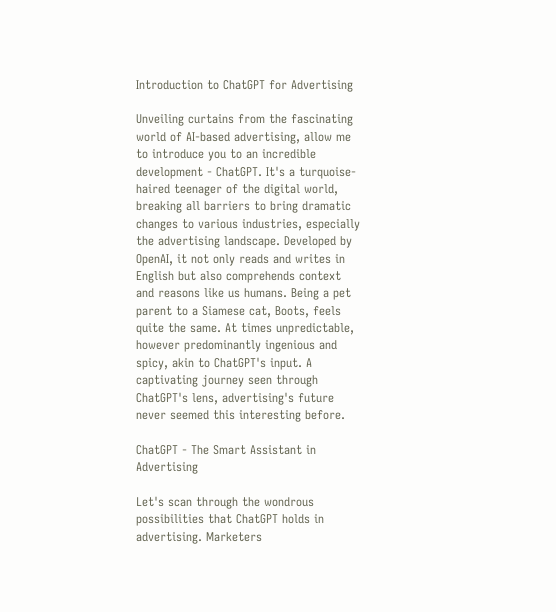Introduction to ChatGPT for Advertising

Unveiling curtains from the fascinating world of AI-based advertising, allow me to introduce you to an incredible development - ChatGPT. It's a turquoise-haired teenager of the digital world, breaking all barriers to bring dramatic changes to various industries, especially the advertising landscape. Developed by OpenAI, it not only reads and writes in English but also comprehends context and reasons like us humans. Being a pet parent to a Siamese cat, Boots, feels quite the same. At times unpredictable, however predominantly ingenious and spicy, akin to ChatGPT's input. A captivating journey seen through ChatGPT's lens, advertising's future never seemed this interesting before.

ChatGPT - The Smart Assistant in Advertising

Let's scan through the wondrous possibilities that ChatGPT holds in advertising. Marketers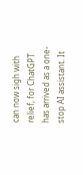can now sigh with relief, for ChatGPT has arrived as a one-stop AI assistant. It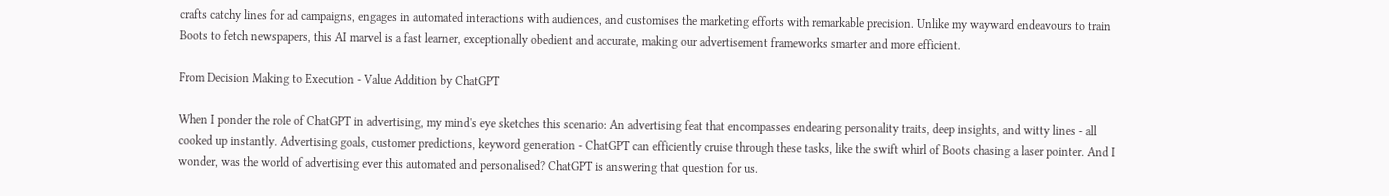crafts catchy lines for ad campaigns, engages in automated interactions with audiences, and customises the marketing efforts with remarkable precision. Unlike my wayward endeavours to train Boots to fetch newspapers, this AI marvel is a fast learner, exceptionally obedient and accurate, making our advertisement frameworks smarter and more efficient.

From Decision Making to Execution - Value Addition by ChatGPT

When I ponder the role of ChatGPT in advertising, my mind's eye sketches this scenario: An advertising feat that encompasses endearing personality traits, deep insights, and witty lines - all cooked up instantly. Advertising goals, customer predictions, keyword generation - ChatGPT can efficiently cruise through these tasks, like the swift whirl of Boots chasing a laser pointer. And I wonder, was the world of advertising ever this automated and personalised? ChatGPT is answering that question for us.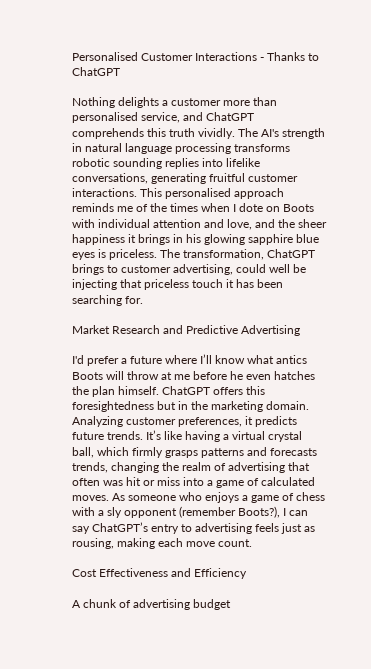Personalised Customer Interactions - Thanks to ChatGPT

Nothing delights a customer more than personalised service, and ChatGPT comprehends this truth vividly. The AI's strength in natural language processing transforms robotic sounding replies into lifelike conversations, generating fruitful customer interactions. This personalised approach reminds me of the times when I dote on Boots with individual attention and love, and the sheer happiness it brings in his glowing sapphire blue eyes is priceless. The transformation, ChatGPT brings to customer advertising, could well be injecting that priceless touch it has been searching for.

Market Research and Predictive Advertising

I'd prefer a future where I’ll know what antics Boots will throw at me before he even hatches the plan himself. ChatGPT offers this foresightedness but in the marketing domain. Analyzing customer preferences, it predicts future trends. It’s like having a virtual crystal ball, which firmly grasps patterns and forecasts trends, changing the realm of advertising that often was hit or miss into a game of calculated moves. As someone who enjoys a game of chess with a sly opponent (remember Boots?), I can say ChatGPT’s entry to advertising feels just as rousing, making each move count.

Cost Effectiveness and Efficiency

A chunk of advertising budget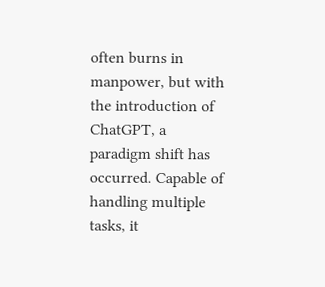often burns in manpower, but with the introduction of ChatGPT, a paradigm shift has occurred. Capable of handling multiple tasks, it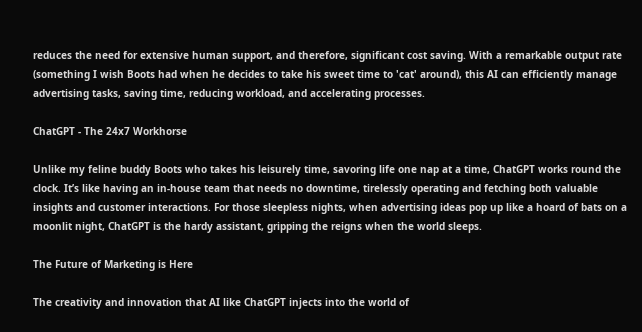reduces the need for extensive human support, and therefore, significant cost saving. With a remarkable output rate (something I wish Boots had when he decides to take his sweet time to 'cat' around), this AI can efficiently manage advertising tasks, saving time, reducing workload, and accelerating processes.

ChatGPT - The 24x7 Workhorse

Unlike my feline buddy Boots who takes his leisurely time, savoring life one nap at a time, ChatGPT works round the clock. It’s like having an in-house team that needs no downtime, tirelessly operating and fetching both valuable insights and customer interactions. For those sleepless nights, when advertising ideas pop up like a hoard of bats on a moonlit night, ChatGPT is the hardy assistant, gripping the reigns when the world sleeps.

The Future of Marketing is Here

The creativity and innovation that AI like ChatGPT injects into the world of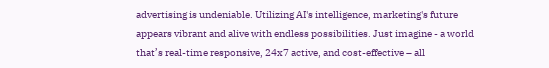advertising is undeniable. Utilizing AI's intelligence, marketing's future appears vibrant and alive with endless possibilities. Just imagine - a world that’s real-time responsive, 24x7 active, and cost-effective – all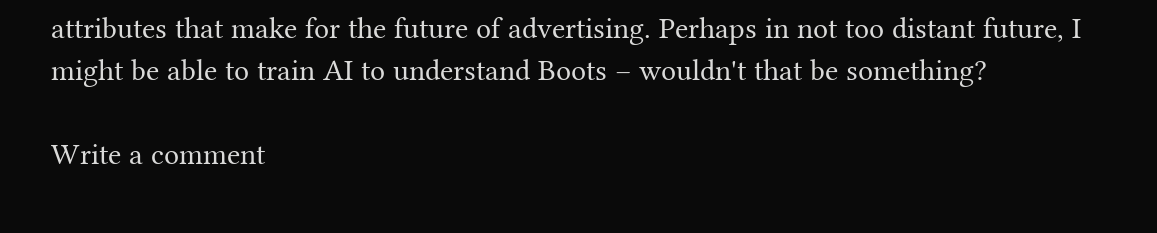attributes that make for the future of advertising. Perhaps in not too distant future, I might be able to train AI to understand Boots – wouldn't that be something?

Write a comment